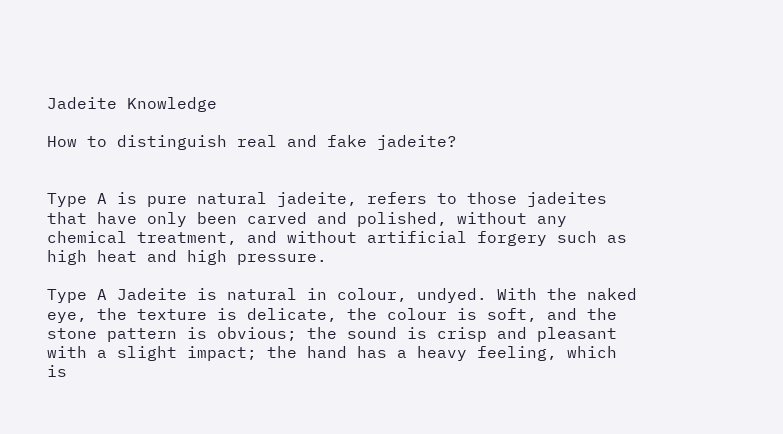Jadeite Knowledge

How to distinguish real and fake jadeite?


Type A is pure natural jadeite, refers to those jadeites that have only been carved and polished, without any chemical treatment, and without artificial forgery such as high heat and high pressure.

Type A Jadeite is natural in colour, undyed. With the naked eye, the texture is delicate, the colour is soft, and the stone pattern is obvious; the sound is crisp and pleasant with a slight impact; the hand has a heavy feeling, which is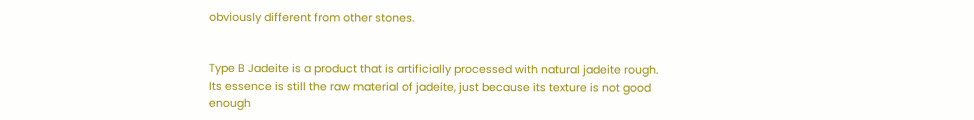obviously different from other stones.


Type B Jadeite is a product that is artificially processed with natural jadeite rough. Its essence is still the raw material of jadeite, just because its texture is not good enough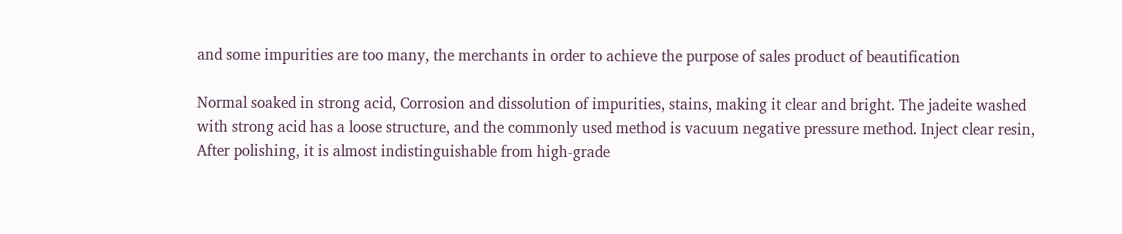and some impurities are too many, the merchants in order to achieve the purpose of sales product of beautification

Normal soaked in strong acid, Corrosion and dissolution of impurities, stains, making it clear and bright. The jadeite washed with strong acid has a loose structure, and the commonly used method is vacuum negative pressure method. Inject clear resin, After polishing, it is almost indistinguishable from high-grade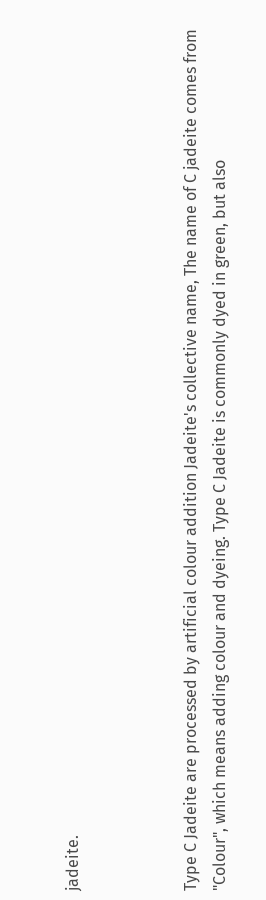jadeite.



Type C Jadeite are processed by artificial colour addition Jadeite's collective name, The name of C jadeite comes from "Colour", which means adding colour and dyeing. Type C Jadeite is commonly dyed in green, but also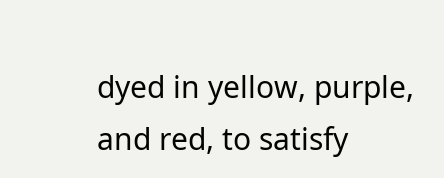dyed in yellow, purple, and red, to satisfy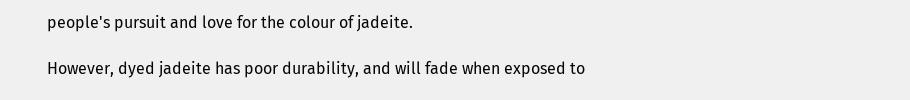people's pursuit and love for the colour of jadeite.

However, dyed jadeite has poor durability, and will fade when exposed to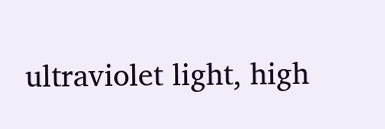ultraviolet light, high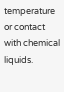temperature or contact with chemical liquids.